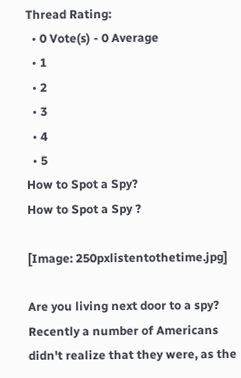Thread Rating:
  • 0 Vote(s) - 0 Average
  • 1
  • 2
  • 3
  • 4
  • 5
How to Spot a Spy?
How to Spot a Spy ?

[Image: 250pxlistentothetime.jpg]

Are you living next door to a spy? Recently a number of Americans didn't realize that they were, as the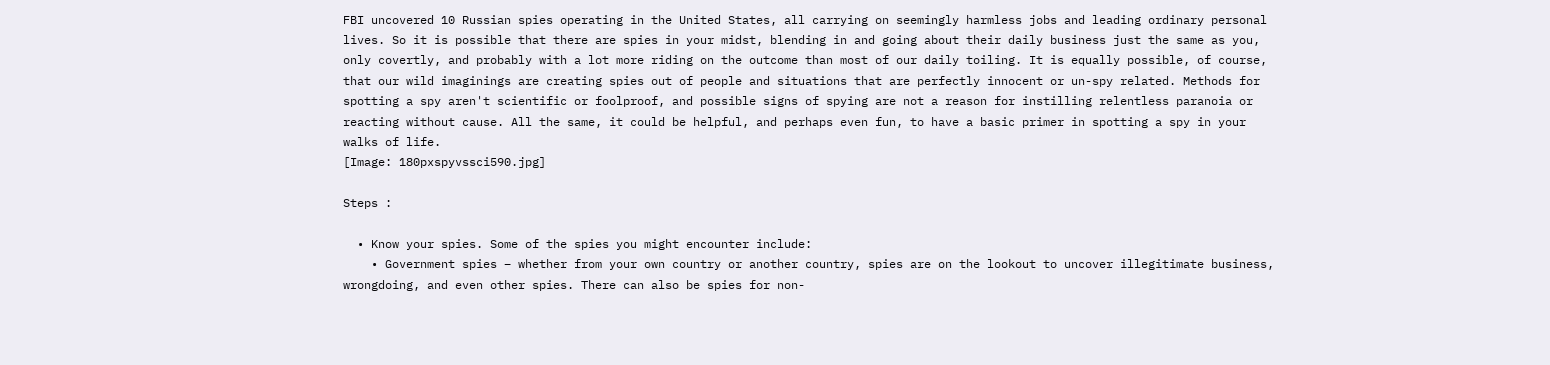FBI uncovered 10 Russian spies operating in the United States, all carrying on seemingly harmless jobs and leading ordinary personal lives. So it is possible that there are spies in your midst, blending in and going about their daily business just the same as you, only covertly, and probably with a lot more riding on the outcome than most of our daily toiling. It is equally possible, of course, that our wild imaginings are creating spies out of people and situations that are perfectly innocent or un-spy related. Methods for spotting a spy aren't scientific or foolproof, and possible signs of spying are not a reason for instilling relentless paranoia or reacting without cause. All the same, it could be helpful, and perhaps even fun, to have a basic primer in spotting a spy in your walks of life.
[Image: 180pxspyvssci590.jpg]

Steps :

  • Know your spies. Some of the spies you might encounter include:
    • Government spies – whether from your own country or another country, spies are on the lookout to uncover illegitimate business, wrongdoing, and even other spies. There can also be spies for non-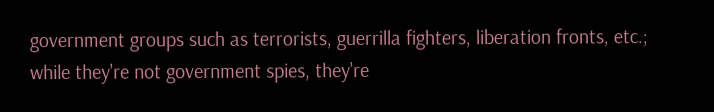government groups such as terrorists, guerrilla fighters, liberation fronts, etc.; while they're not government spies, they're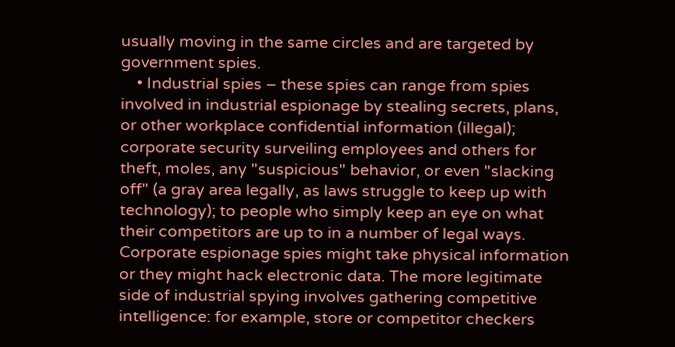usually moving in the same circles and are targeted by government spies.
    • Industrial spies – these spies can range from spies involved in industrial espionage by stealing secrets, plans, or other workplace confidential information (illegal); corporate security surveiling employees and others for theft, moles, any "suspicious" behavior, or even "slacking off" (a gray area legally, as laws struggle to keep up with technology); to people who simply keep an eye on what their competitors are up to in a number of legal ways. Corporate espionage spies might take physical information or they might hack electronic data. The more legitimate side of industrial spying involves gathering competitive intelligence: for example, store or competitor checkers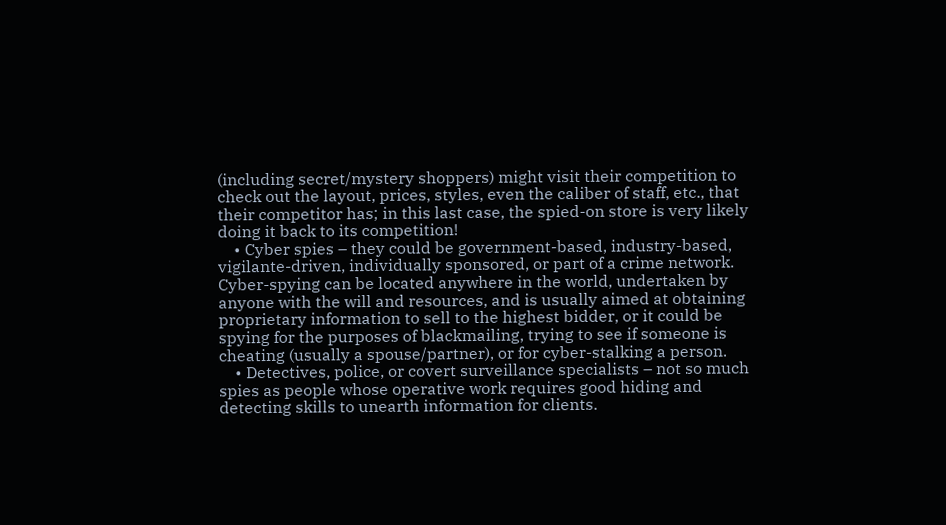(including secret/mystery shoppers) might visit their competition to check out the layout, prices, styles, even the caliber of staff, etc., that their competitor has; in this last case, the spied-on store is very likely doing it back to its competition!
    • Cyber spies – they could be government-based, industry-based, vigilante-driven, individually sponsored, or part of a crime network. Cyber-spying can be located anywhere in the world, undertaken by anyone with the will and resources, and is usually aimed at obtaining proprietary information to sell to the highest bidder, or it could be spying for the purposes of blackmailing, trying to see if someone is cheating (usually a spouse/partner), or for cyber-stalking a person.
    • Detectives, police, or covert surveillance specialists – not so much spies as people whose operative work requires good hiding and detecting skills to unearth information for clients.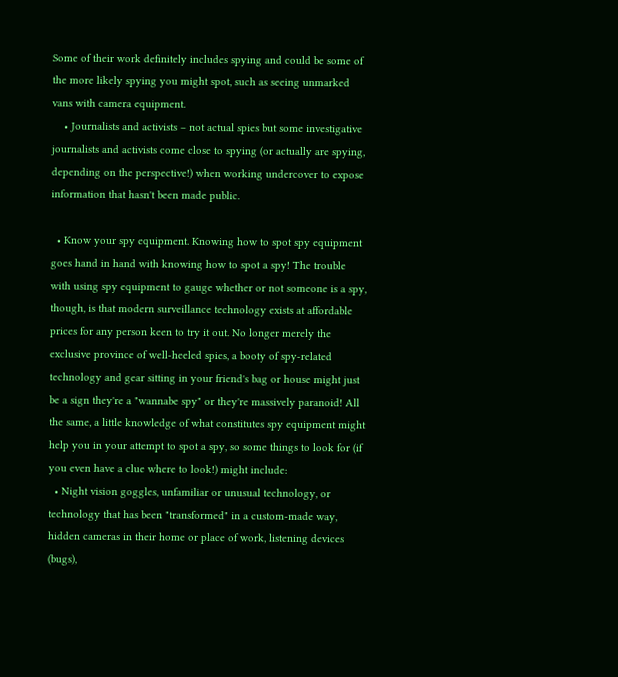Some of their work definitely includes spying and could be some of the more likely spying you might spot, such as seeing unmarked vans with camera equipment.
    • Journalists and activists – not actual spies but some investigative journalists and activists come close to spying (or actually are spying, depending on the perspective!) when working undercover to expose information that hasn't been made public.

  • Know your spy equipment. Knowing how to spot spy equipment goes hand in hand with knowing how to spot a spy! The trouble with using spy equipment to gauge whether or not someone is a spy, though, is that modern surveillance technology exists at affordable prices for any person keen to try it out. No longer merely the exclusive province of well-heeled spies, a booty of spy-related technology and gear sitting in your friend's bag or house might just be a sign they're a "wannabe spy" or they're massively paranoid! All the same, a little knowledge of what constitutes spy equipment might help you in your attempt to spot a spy, so some things to look for (if you even have a clue where to look!) might include:
  • Night vision goggles, unfamiliar or unusual technology, or technology that has been "transformed" in a custom-made way, hidden cameras in their home or place of work, listening devices (bugs),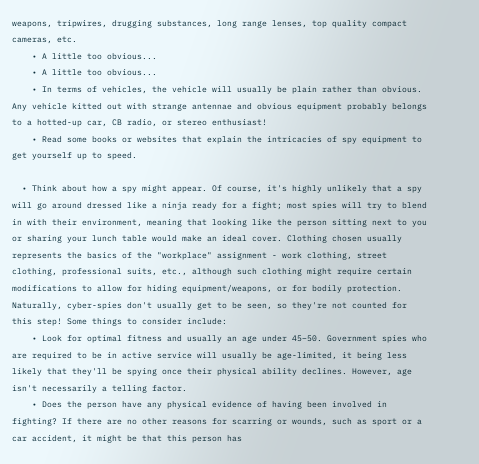weapons, tripwires, drugging substances, long range lenses, top quality compact cameras, etc.
    • A little too obvious...
    • A little too obvious...
    • In terms of vehicles, the vehicle will usually be plain rather than obvious. Any vehicle kitted out with strange antennae and obvious equipment probably belongs to a hotted-up car, CB radio, or stereo enthusiast!
    • Read some books or websites that explain the intricacies of spy equipment to get yourself up to speed.

  • Think about how a spy might appear. Of course, it's highly unlikely that a spy will go around dressed like a ninja ready for a fight; most spies will try to blend in with their environment, meaning that looking like the person sitting next to you or sharing your lunch table would make an ideal cover. Clothing chosen usually represents the basics of the "workplace" assignment - work clothing, street clothing, professional suits, etc., although such clothing might require certain modifications to allow for hiding equipment/weapons, or for bodily protection. Naturally, cyber-spies don't usually get to be seen, so they're not counted for this step! Some things to consider include:
    • Look for optimal fitness and usually an age under 45–50. Government spies who are required to be in active service will usually be age-limited, it being less likely that they'll be spying once their physical ability declines. However, age isn't necessarily a telling factor.
    • Does the person have any physical evidence of having been involved in fighting? If there are no other reasons for scarring or wounds, such as sport or a car accident, it might be that this person has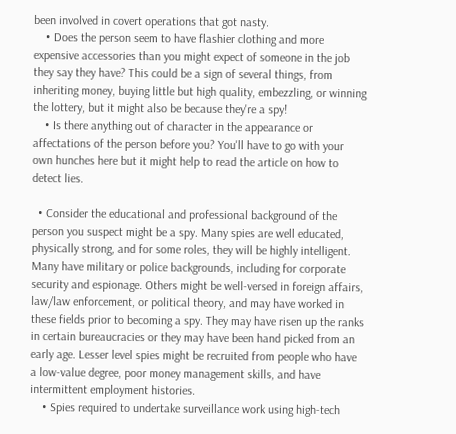been involved in covert operations that got nasty.
    • Does the person seem to have flashier clothing and more expensive accessories than you might expect of someone in the job they say they have? This could be a sign of several things, from inheriting money, buying little but high quality, embezzling, or winning the lottery, but it might also be because they're a spy!
    • Is there anything out of character in the appearance or affectations of the person before you? You'll have to go with your own hunches here but it might help to read the article on how to detect lies.

  • Consider the educational and professional background of the person you suspect might be a spy. Many spies are well educated, physically strong, and for some roles, they will be highly intelligent. Many have military or police backgrounds, including for corporate security and espionage. Others might be well-versed in foreign affairs, law/law enforcement, or political theory, and may have worked in these fields prior to becoming a spy. They may have risen up the ranks in certain bureaucracies or they may have been hand picked from an early age. Lesser level spies might be recruited from people who have a low-value degree, poor money management skills, and have intermittent employment histories.
    • Spies required to undertake surveillance work using high-tech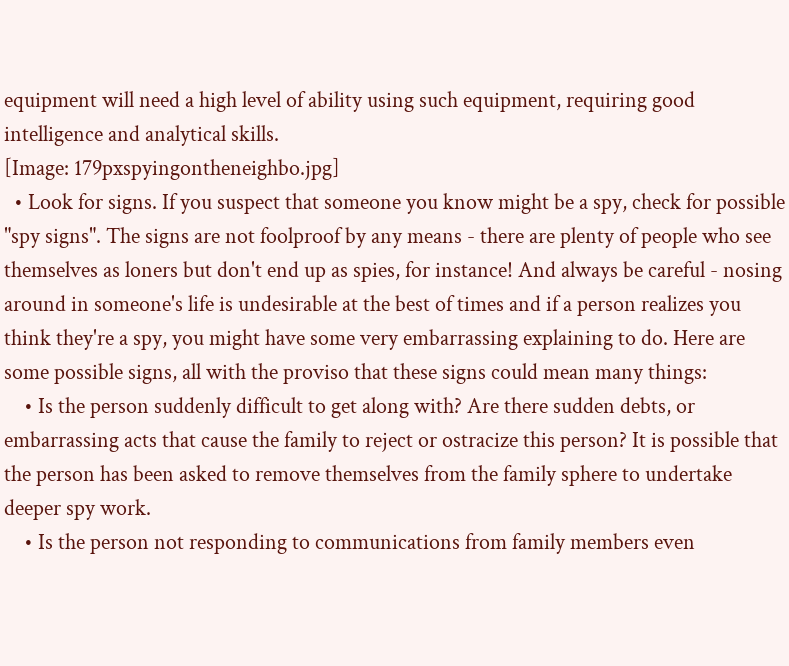equipment will need a high level of ability using such equipment, requiring good intelligence and analytical skills.
[Image: 179pxspyingontheneighbo.jpg]
  • Look for signs. If you suspect that someone you know might be a spy, check for possible "spy signs". The signs are not foolproof by any means - there are plenty of people who see themselves as loners but don't end up as spies, for instance! And always be careful - nosing around in someone's life is undesirable at the best of times and if a person realizes you think they're a spy, you might have some very embarrassing explaining to do. Here are some possible signs, all with the proviso that these signs could mean many things:
    • Is the person suddenly difficult to get along with? Are there sudden debts, or embarrassing acts that cause the family to reject or ostracize this person? It is possible that the person has been asked to remove themselves from the family sphere to undertake deeper spy work.
    • Is the person not responding to communications from family members even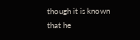though it is known that he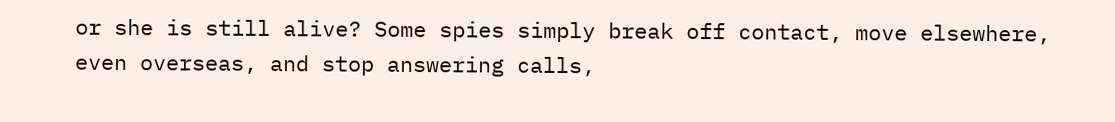or she is still alive? Some spies simply break off contact, move elsewhere, even overseas, and stop answering calls,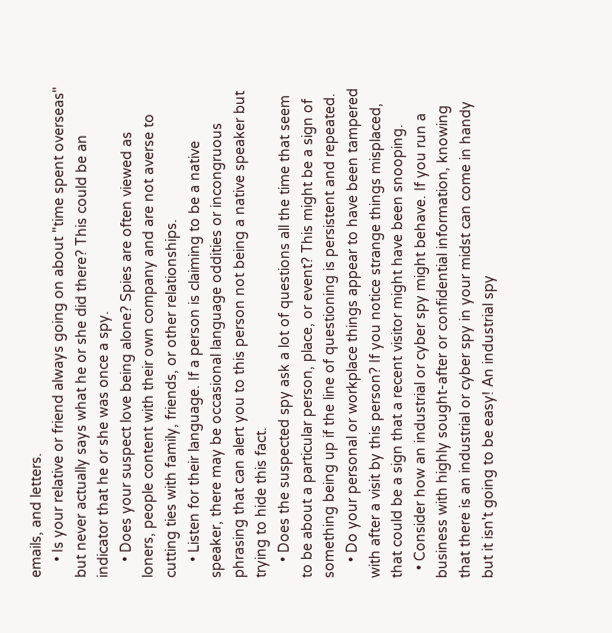emails, and letters.
    • Is your relative or friend always going on about "time spent overseas" but never actually says what he or she did there? This could be an indicator that he or she was once a spy.
    • Does your suspect love being alone? Spies are often viewed as loners, people content with their own company and are not averse to cutting ties with family, friends, or other relationships.
    • Listen for their language. If a person is claiming to be a native speaker, there may be occasional language oddities or incongruous phrasing that can alert you to this person not being a native speaker but trying to hide this fact.
    • Does the suspected spy ask a lot of questions all the time that seem to be about a particular person, place, or event? This might be a sign of something being up if the line of questioning is persistent and repeated.
    • Do your personal or workplace things appear to have been tampered with after a visit by this person? If you notice strange things misplaced, that could be a sign that a recent visitor might have been snooping.
  • Consider how an industrial or cyber spy might behave. If you run a business with highly sought-after or confidential information, knowing that there is an industrial or cyber spy in your midst can come in handy but it isn't going to be easy! An industrial spy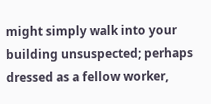might simply walk into your building unsuspected; perhaps dressed as a fellow worker,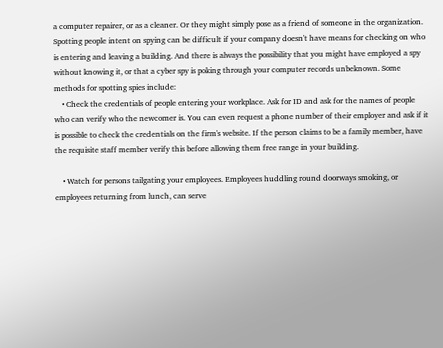a computer repairer, or as a cleaner. Or they might simply pose as a friend of someone in the organization. Spotting people intent on spying can be difficult if your company doesn't have means for checking on who is entering and leaving a building. And there is always the possibility that you might have employed a spy without knowing it, or that a cyber spy is poking through your computer records unbeknown. Some methods for spotting spies include:
    • Check the credentials of people entering your workplace. Ask for ID and ask for the names of people who can verify who the newcomer is. You can even request a phone number of their employer and ask if it is possible to check the credentials on the firm's website. If the person claims to be a family member, have the requisite staff member verify this before allowing them free range in your building.

    • Watch for persons tailgating your employees. Employees huddling round doorways smoking, or employees returning from lunch, can serve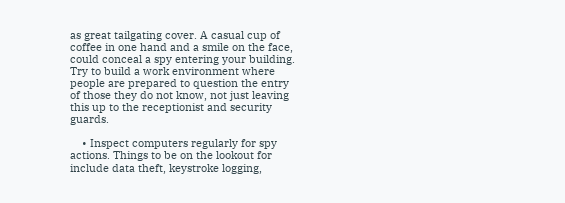as great tailgating cover. A casual cup of coffee in one hand and a smile on the face, could conceal a spy entering your building. Try to build a work environment where people are prepared to question the entry of those they do not know, not just leaving this up to the receptionist and security guards.

    • Inspect computers regularly for spy actions. Things to be on the lookout for include data theft, keystroke logging,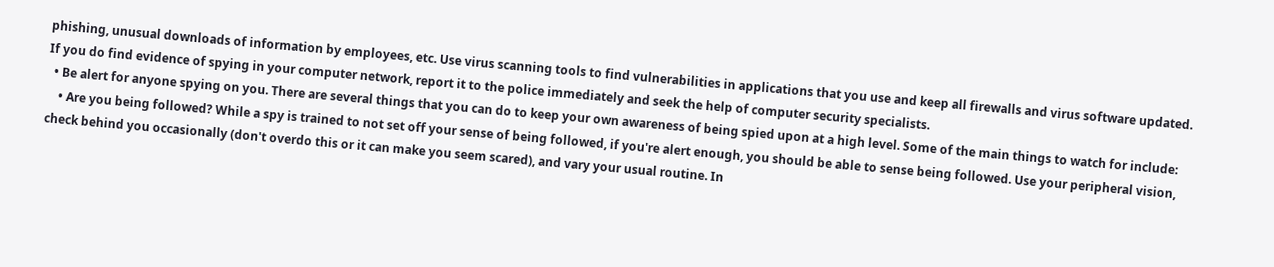phishing, unusual downloads of information by employees, etc. Use virus scanning tools to find vulnerabilities in applications that you use and keep all firewalls and virus software updated. If you do find evidence of spying in your computer network, report it to the police immediately and seek the help of computer security specialists.
  • Be alert for anyone spying on you. There are several things that you can do to keep your own awareness of being spied upon at a high level. Some of the main things to watch for include:
    • Are you being followed? While a spy is trained to not set off your sense of being followed, if you're alert enough, you should be able to sense being followed. Use your peripheral vision, check behind you occasionally (don't overdo this or it can make you seem scared), and vary your usual routine. In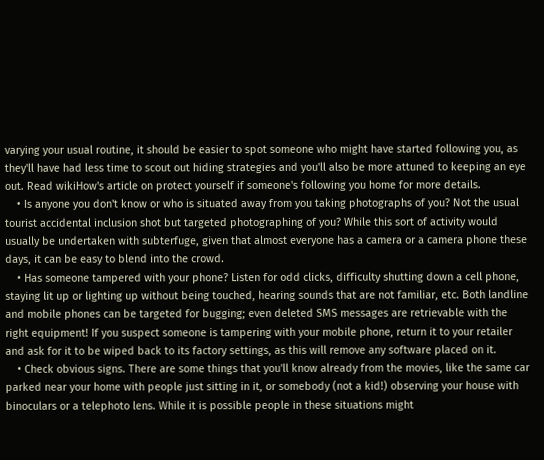varying your usual routine, it should be easier to spot someone who might have started following you, as they'll have had less time to scout out hiding strategies and you'll also be more attuned to keeping an eye out. Read wikiHow's article on protect yourself if someone's following you home for more details.
    • Is anyone you don't know or who is situated away from you taking photographs of you? Not the usual tourist accidental inclusion shot but targeted photographing of you? While this sort of activity would usually be undertaken with subterfuge, given that almost everyone has a camera or a camera phone these days, it can be easy to blend into the crowd.
    • Has someone tampered with your phone? Listen for odd clicks, difficulty shutting down a cell phone, staying lit up or lighting up without being touched, hearing sounds that are not familiar, etc. Both landline and mobile phones can be targeted for bugging; even deleted SMS messages are retrievable with the right equipment! If you suspect someone is tampering with your mobile phone, return it to your retailer and ask for it to be wiped back to its factory settings, as this will remove any software placed on it.
    • Check obvious signs. There are some things that you'll know already from the movies, like the same car parked near your home with people just sitting in it, or somebody (not a kid!) observing your house with binoculars or a telephoto lens. While it is possible people in these situations might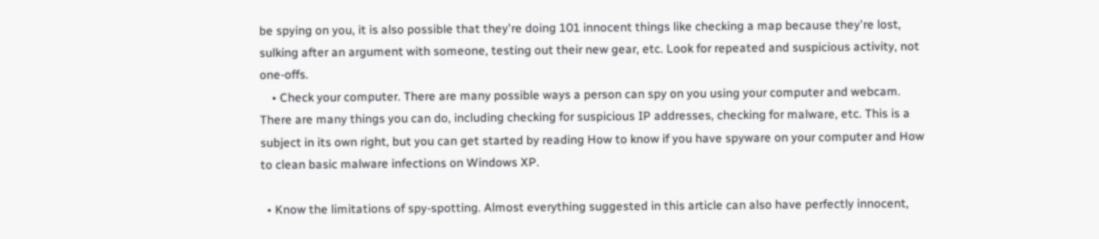be spying on you, it is also possible that they're doing 101 innocent things like checking a map because they're lost, sulking after an argument with someone, testing out their new gear, etc. Look for repeated and suspicious activity, not one-offs.
    • Check your computer. There are many possible ways a person can spy on you using your computer and webcam. There are many things you can do, including checking for suspicious IP addresses, checking for malware, etc. This is a subject in its own right, but you can get started by reading How to know if you have spyware on your computer and How to clean basic malware infections on Windows XP.

  • Know the limitations of spy-spotting. Almost everything suggested in this article can also have perfectly innocent,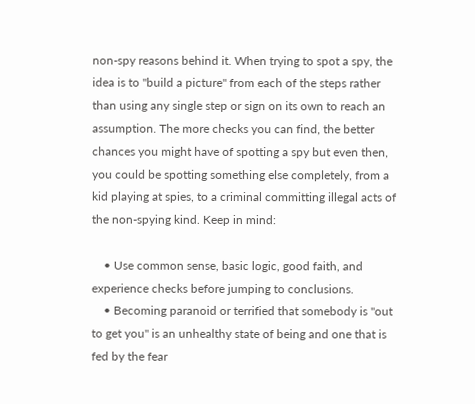non-spy reasons behind it. When trying to spot a spy, the idea is to "build a picture" from each of the steps rather than using any single step or sign on its own to reach an assumption. The more checks you can find, the better chances you might have of spotting a spy but even then, you could be spotting something else completely, from a kid playing at spies, to a criminal committing illegal acts of the non-spying kind. Keep in mind:

    • Use common sense, basic logic, good faith, and experience checks before jumping to conclusions.
    • Becoming paranoid or terrified that somebody is "out to get you" is an unhealthy state of being and one that is fed by the fear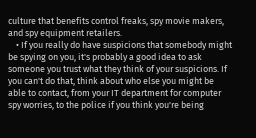culture that benefits control freaks, spy movie makers, and spy equipment retailers.
    • If you really do have suspicions that somebody might be spying on you, it's probably a good idea to ask someone you trust what they think of your suspicions. If you can't do that, think about who else you might be able to contact, from your IT department for computer spy worries, to the police if you think you're being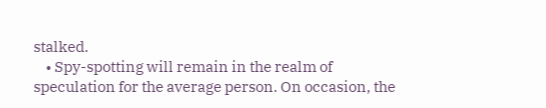stalked.
    • Spy-spotting will remain in the realm of speculation for the average person. On occasion, the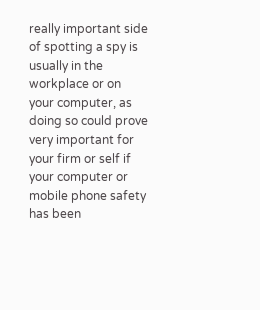really important side of spotting a spy is usually in the workplace or on your computer, as doing so could prove very important for your firm or self if your computer or mobile phone safety has been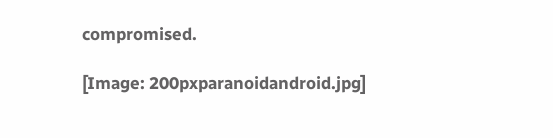compromised.

[Image: 200pxparanoidandroid.jpg]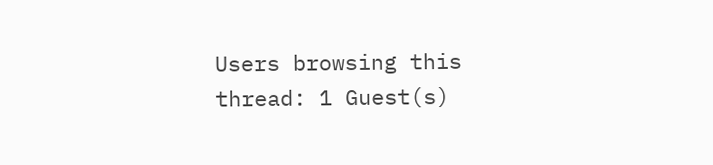Users browsing this thread: 1 Guest(s)